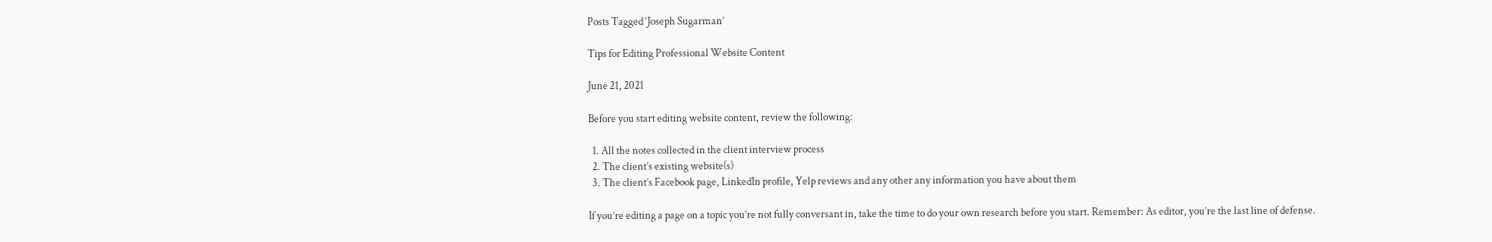Posts Tagged ‘Joseph Sugarman’

Tips for Editing Professional Website Content

June 21, 2021

Before you start editing website content, review the following:

  1. All the notes collected in the client interview process
  2. The client’s existing website(s)
  3. The client’s Facebook page, LinkedIn profile, Yelp reviews and any other any information you have about them

If you’re editing a page on a topic you’re not fully conversant in, take the time to do your own research before you start. Remember: As editor, you’re the last line of defense.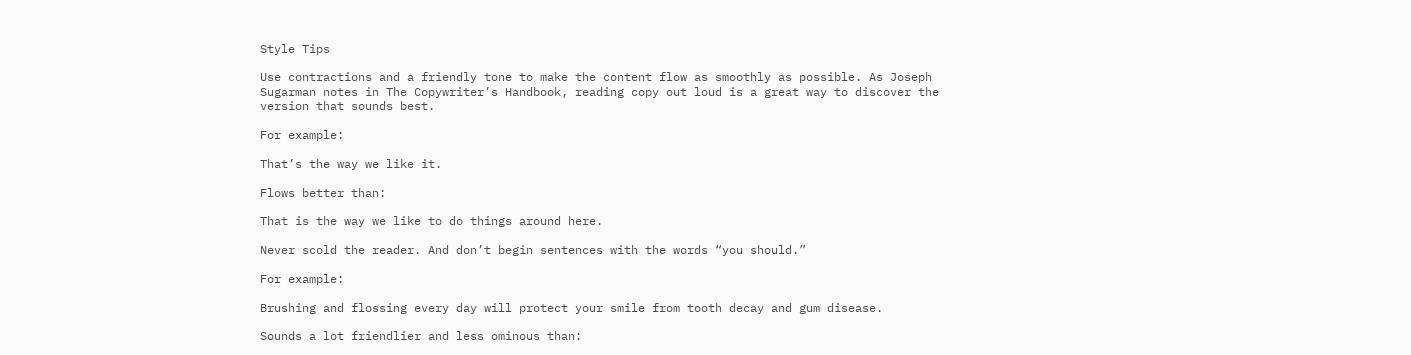Style Tips

Use contractions and a friendly tone to make the content flow as smoothly as possible. As Joseph Sugarman notes in The Copywriter’s Handbook, reading copy out loud is a great way to discover the version that sounds best.

For example:

That’s the way we like it.

Flows better than:

That is the way we like to do things around here.

Never scold the reader. And don’t begin sentences with the words “you should.”

For example:

Brushing and flossing every day will protect your smile from tooth decay and gum disease.

Sounds a lot friendlier and less ominous than: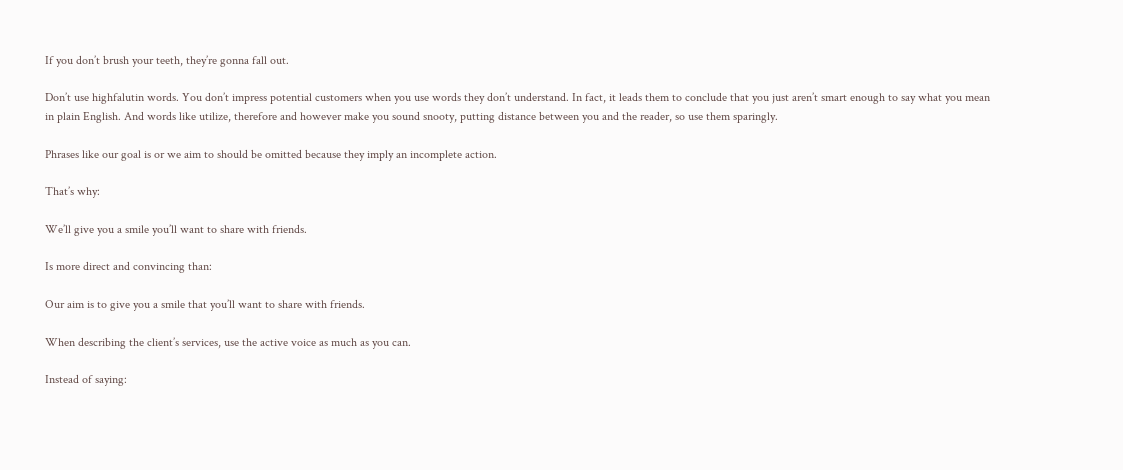If you don’t brush your teeth, they’re gonna fall out.

Don’t use highfalutin words. You don’t impress potential customers when you use words they don’t understand. In fact, it leads them to conclude that you just aren’t smart enough to say what you mean in plain English. And words like utilize, therefore and however make you sound snooty, putting distance between you and the reader, so use them sparingly.

Phrases like our goal is or we aim to should be omitted because they imply an incomplete action.

That’s why:

We’ll give you a smile you’ll want to share with friends.

Is more direct and convincing than:

Our aim is to give you a smile that you’ll want to share with friends.

When describing the client’s services, use the active voice as much as you can.

Instead of saying: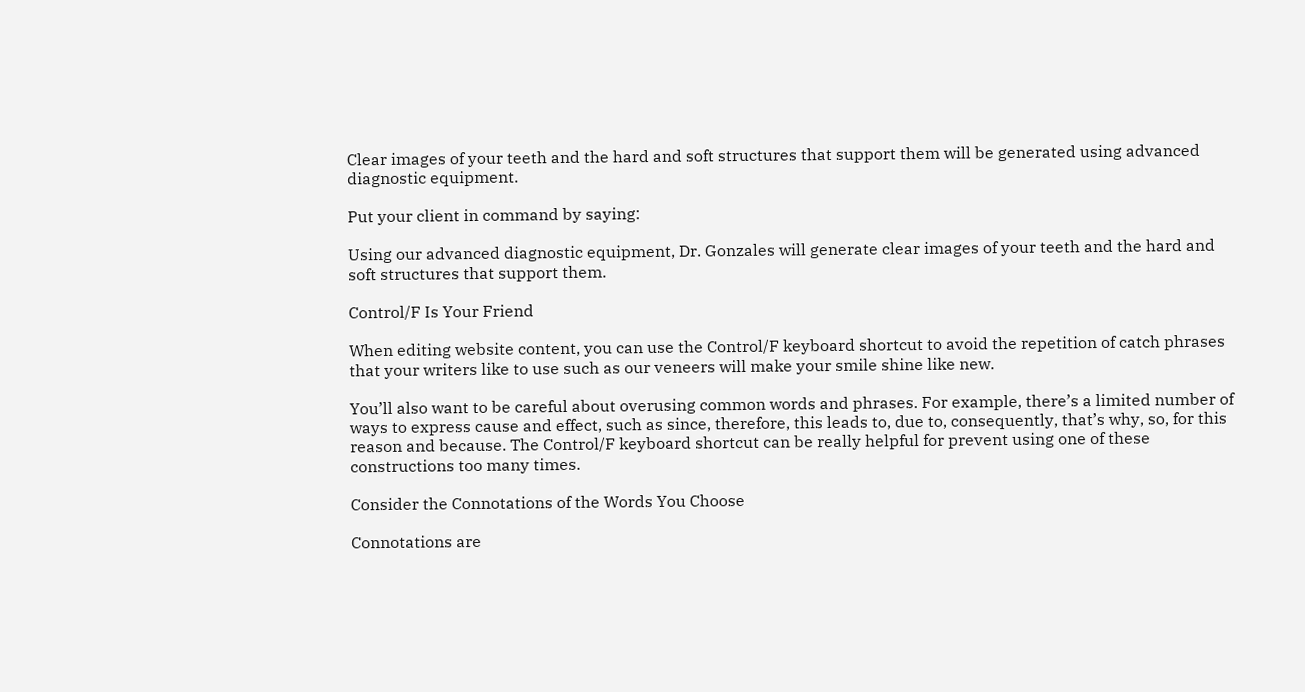Clear images of your teeth and the hard and soft structures that support them will be generated using advanced diagnostic equipment.

Put your client in command by saying:

Using our advanced diagnostic equipment, Dr. Gonzales will generate clear images of your teeth and the hard and soft structures that support them.

Control/F Is Your Friend

When editing website content, you can use the Control/F keyboard shortcut to avoid the repetition of catch phrases that your writers like to use such as our veneers will make your smile shine like new.

You’ll also want to be careful about overusing common words and phrases. For example, there’s a limited number of ways to express cause and effect, such as since, therefore, this leads to, due to, consequently, that’s why, so, for this reason and because. The Control/F keyboard shortcut can be really helpful for prevent using one of these constructions too many times.

Consider the Connotations of the Words You Choose

Connotations are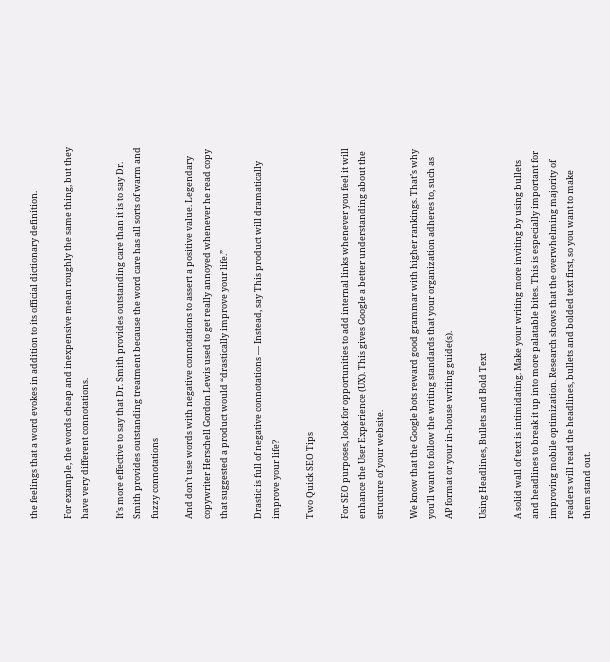the feelings that a word evokes in addition to its official dictionary definition.

For example, the words cheap and inexpensive mean roughly the same thing, but they have very different connotations.

It’s more effective to say that Dr. Smith provides outstanding care than it is to say Dr. Smith provides outstanding treatment because the word care has all sorts of warm and fuzzy connotations

And don’t use words with negative connotations to assert a positive value. Legendary copywriter Herschell Gordon Lewis used to get really annoyed whenever he read copy that suggested a product would “drastically improve your life.”

Drastic is full of negative connotations — Instead, say This product will dramatically improve your life?

Two Quick SEO Tips

For SEO purposes, look for opportunities to add internal links whenever you feel it will enhance the User Experience (UX). This gives Google a better understanding about the structure of your website.

We know that the Google bots reward good grammar with higher rankings. That’s why you’ll want to follow the writing standards that your organization adheres to, such as AP format or your in-house writing guide(s).

Using Headlines, Bullets and Bold Text

A solid wall of text is intimidating. Make your writing more inviting by using bullets and headlines to break it up into more palatable bites. This is especially important for improving mobile optimization. Research shows that the overwhelming majority of readers will read the headlines, bullets and bolded text first, so you want to make them stand out.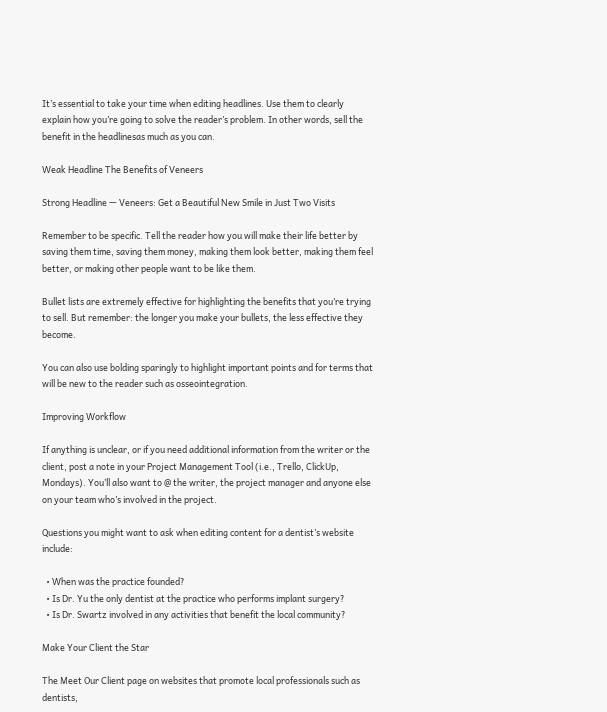It’s essential to take your time when editing headlines. Use them to clearly explain how you’re going to solve the reader’s problem. In other words, sell the benefit in the headlinesas much as you can.

Weak Headline The Benefits of Veneers

Strong Headline — Veneers: Get a Beautiful New Smile in Just Two Visits

Remember to be specific. Tell the reader how you will make their life better by saving them time, saving them money, making them look better, making them feel better, or making other people want to be like them.

Bullet lists are extremely effective for highlighting the benefits that you’re trying to sell. But remember: the longer you make your bullets, the less effective they become.

You can also use bolding sparingly to highlight important points and for terms that will be new to the reader such as osseointegration.

Improving Workflow

If anything is unclear, or if you need additional information from the writer or the client, post a note in your Project Management Tool (i.e., Trello, ClickUp, Mondays). You’ll also want to @ the writer, the project manager and anyone else on your team who’s involved in the project.

Questions you might want to ask when editing content for a dentist’s website include:

  • When was the practice founded?
  • Is Dr. Yu the only dentist at the practice who performs implant surgery?
  • Is Dr. Swartz involved in any activities that benefit the local community?

Make Your Client the Star

The Meet Our Client page on websites that promote local professionals such as dentists,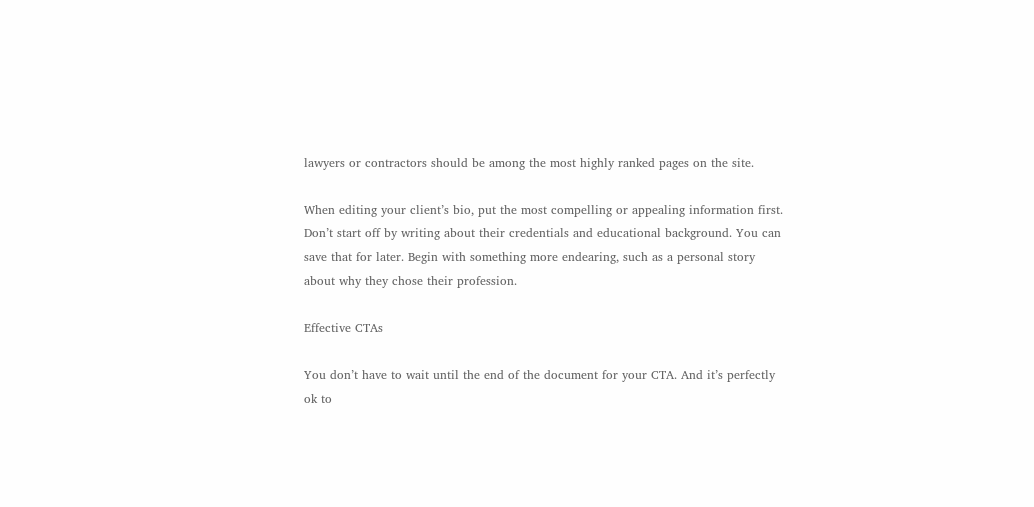lawyers or contractors should be among the most highly ranked pages on the site.

When editing your client’s bio, put the most compelling or appealing information first. Don’t start off by writing about their credentials and educational background. You can save that for later. Begin with something more endearing, such as a personal story about why they chose their profession.

Effective CTAs

You don’t have to wait until the end of the document for your CTA. And it’s perfectly ok to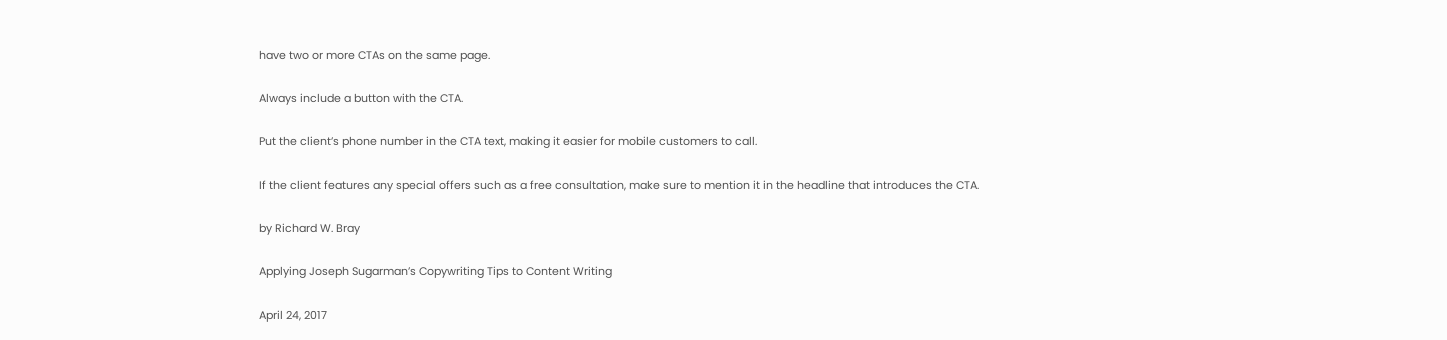have two or more CTAs on the same page.

Always include a button with the CTA.

Put the client’s phone number in the CTA text, making it easier for mobile customers to call.

If the client features any special offers such as a free consultation, make sure to mention it in the headline that introduces the CTA.

by Richard W. Bray

Applying Joseph Sugarman’s Copywriting Tips to Content Writing

April 24, 2017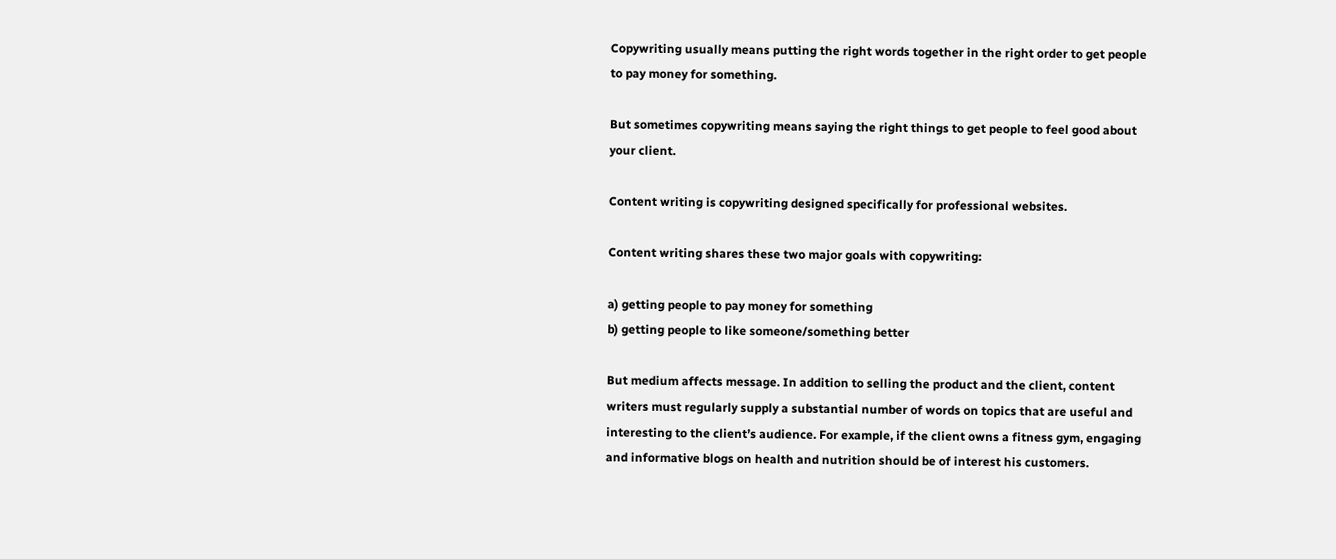Copywriting usually means putting the right words together in the right order to get people to pay money for something.

But sometimes copywriting means saying the right things to get people to feel good about your client.

Content writing is copywriting designed specifically for professional websites.

Content writing shares these two major goals with copywriting:

a) getting people to pay money for something
b) getting people to like someone/something better

But medium affects message. In addition to selling the product and the client, content writers must regularly supply a substantial number of words on topics that are useful and interesting to the client’s audience. For example, if the client owns a fitness gym, engaging and informative blogs on health and nutrition should be of interest his customers.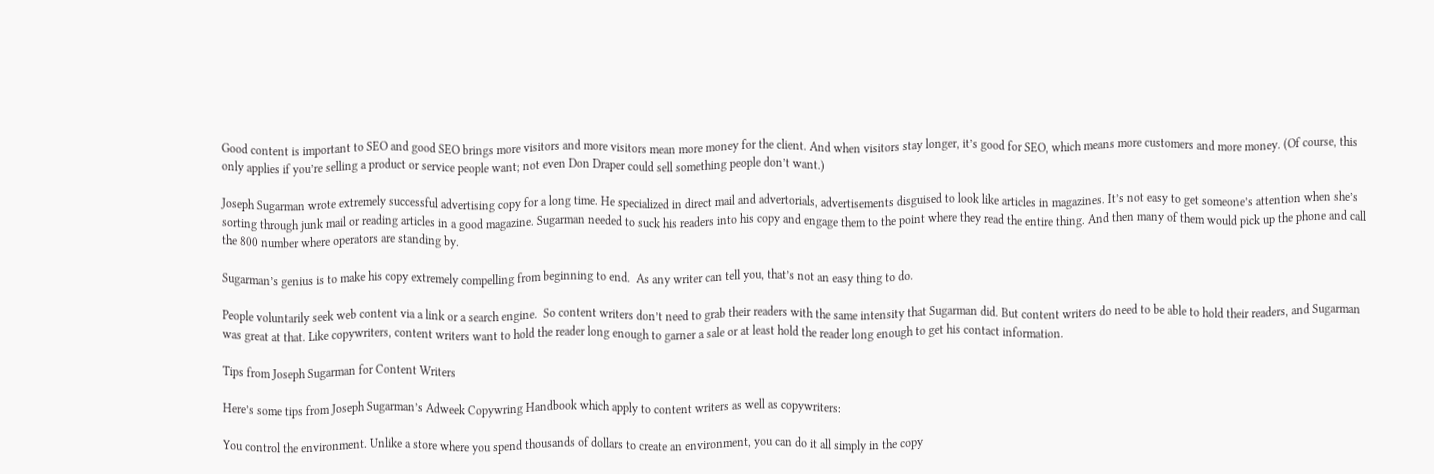Good content is important to SEO and good SEO brings more visitors and more visitors mean more money for the client. And when visitors stay longer, it’s good for SEO, which means more customers and more money. (Of course, this only applies if you’re selling a product or service people want; not even Don Draper could sell something people don’t want.)

Joseph Sugarman wrote extremely successful advertising copy for a long time. He specialized in direct mail and advertorials, advertisements disguised to look like articles in magazines. It’s not easy to get someone’s attention when she’s sorting through junk mail or reading articles in a good magazine. Sugarman needed to suck his readers into his copy and engage them to the point where they read the entire thing. And then many of them would pick up the phone and call the 800 number where operators are standing by.

Sugarman’s genius is to make his copy extremely compelling from beginning to end.  As any writer can tell you, that’s not an easy thing to do.

People voluntarily seek web content via a link or a search engine.  So content writers don’t need to grab their readers with the same intensity that Sugarman did. But content writers do need to be able to hold their readers, and Sugarman was great at that. Like copywriters, content writers want to hold the reader long enough to garner a sale or at least hold the reader long enough to get his contact information.

Tips from Joseph Sugarman for Content Writers

Here’s some tips from Joseph Sugarman’s Adweek Copywring Handbook which apply to content writers as well as copywriters:

You control the environment. Unlike a store where you spend thousands of dollars to create an environment, you can do it all simply in the copy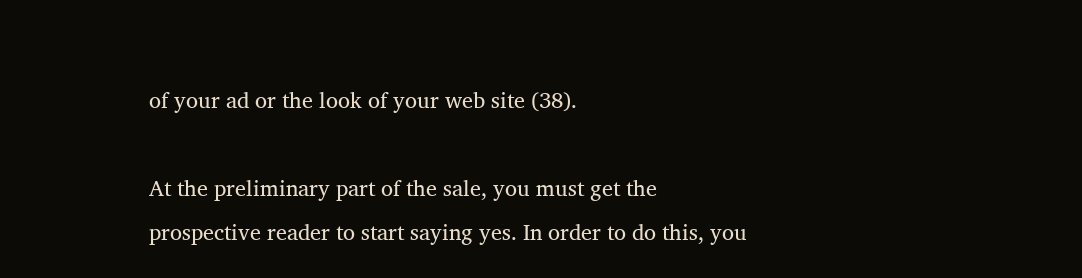of your ad or the look of your web site (38).

At the preliminary part of the sale, you must get the prospective reader to start saying yes. In order to do this, you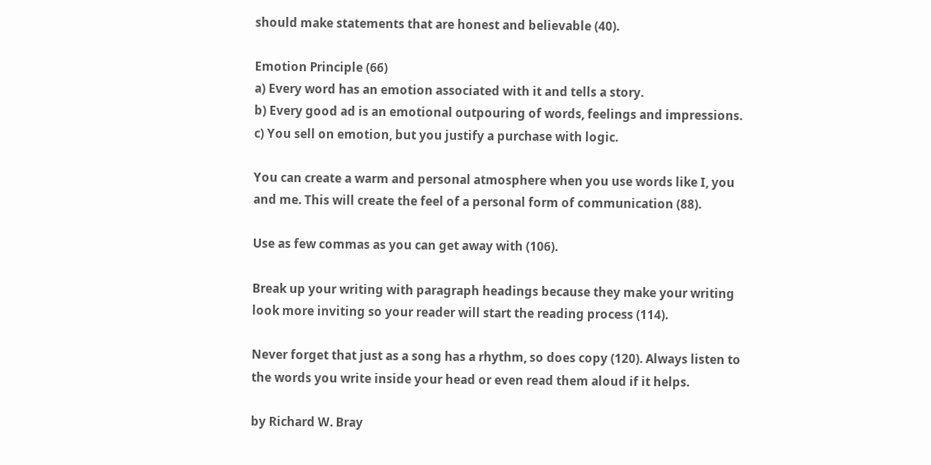should make statements that are honest and believable (40).

Emotion Principle (66)
a) Every word has an emotion associated with it and tells a story.
b) Every good ad is an emotional outpouring of words, feelings and impressions.
c) You sell on emotion, but you justify a purchase with logic.

You can create a warm and personal atmosphere when you use words like I, you and me. This will create the feel of a personal form of communication (88).

Use as few commas as you can get away with (106).

Break up your writing with paragraph headings because they make your writing look more inviting so your reader will start the reading process (114).

Never forget that just as a song has a rhythm, so does copy (120). Always listen to the words you write inside your head or even read them aloud if it helps.

by Richard W. Bray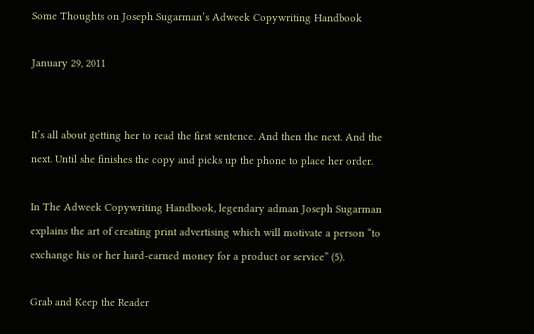Some Thoughts on Joseph Sugarman’s Adweek Copywriting Handbook

January 29, 2011


It’s all about getting her to read the first sentence. And then the next. And the next. Until she finishes the copy and picks up the phone to place her order.

In The Adweek Copywriting Handbook, legendary adman Joseph Sugarman explains the art of creating print advertising which will motivate a person “to exchange his or her hard-earned money for a product or service” (5).

Grab and Keep the Reader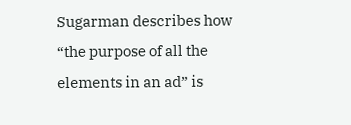Sugarman describes how “the purpose of all the elements in an ad” is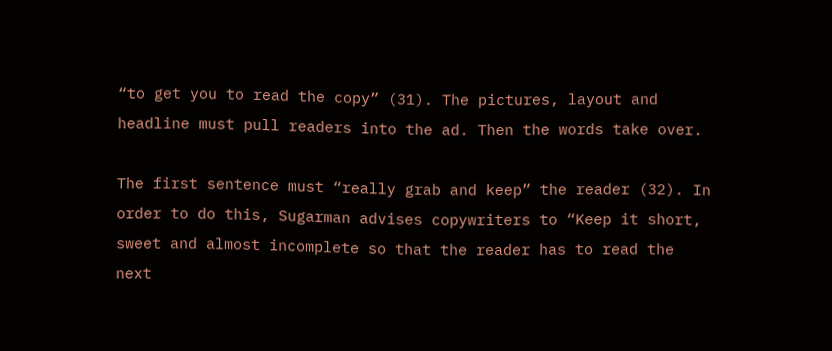“to get you to read the copy” (31). The pictures, layout and headline must pull readers into the ad. Then the words take over.

The first sentence must “really grab and keep” the reader (32). In order to do this, Sugarman advises copywriters to “Keep it short, sweet and almost incomplete so that the reader has to read the next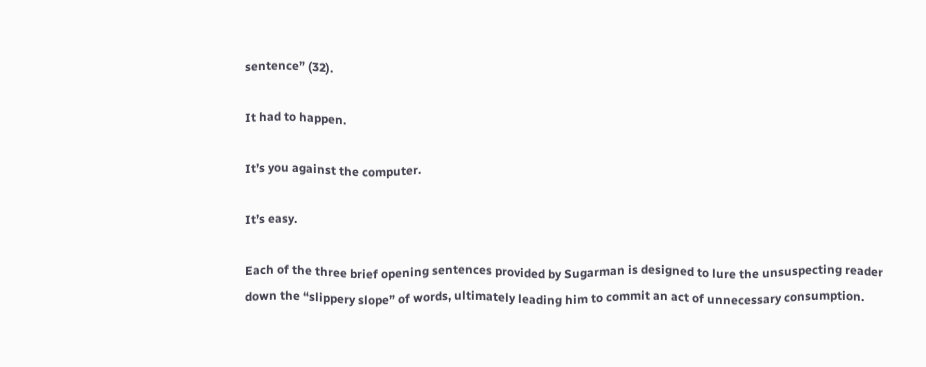sentence” (32).

It had to happen.

It’s you against the computer.

It’s easy.

Each of the three brief opening sentences provided by Sugarman is designed to lure the unsuspecting reader down the “slippery slope” of words, ultimately leading him to commit an act of unnecessary consumption.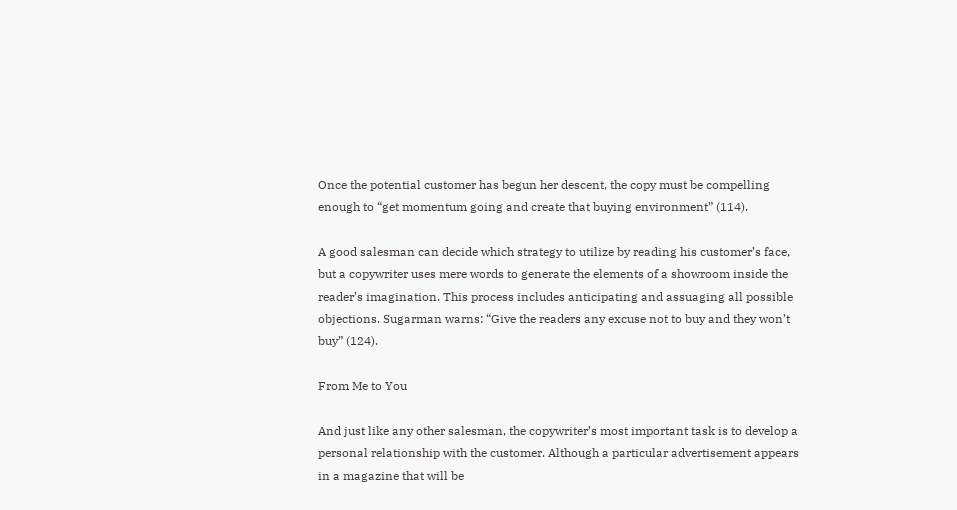Once the potential customer has begun her descent, the copy must be compelling enough to “get momentum going and create that buying environment” (114).

A good salesman can decide which strategy to utilize by reading his customer’s face, but a copywriter uses mere words to generate the elements of a showroom inside the reader’s imagination. This process includes anticipating and assuaging all possible objections. Sugarman warns: “Give the readers any excuse not to buy and they won’t buy” (124).

From Me to You

And just like any other salesman, the copywriter’s most important task is to develop a personal relationship with the customer. Although a particular advertisement appears in a magazine that will be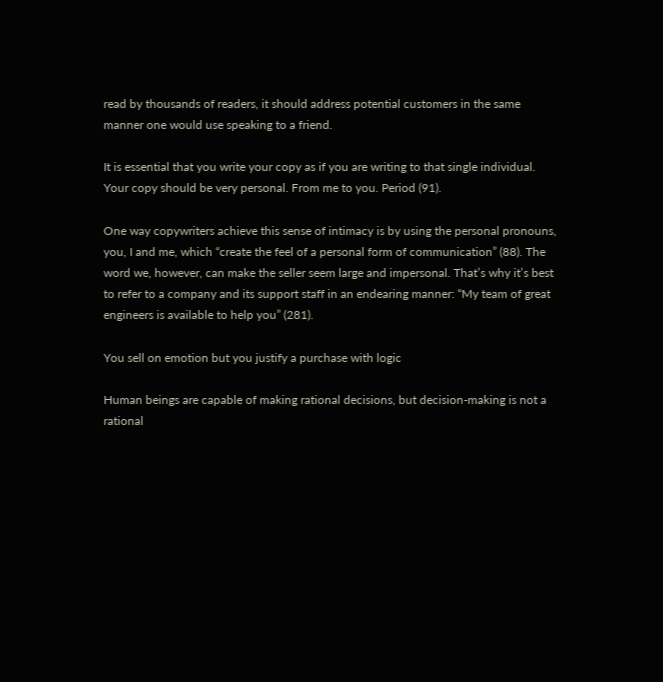read by thousands of readers, it should address potential customers in the same manner one would use speaking to a friend.

It is essential that you write your copy as if you are writing to that single individual. Your copy should be very personal. From me to you. Period (91).

One way copywriters achieve this sense of intimacy is by using the personal pronouns, you, I and me, which “create the feel of a personal form of communication” (88). The word we, however, can make the seller seem large and impersonal. That’s why it’s best to refer to a company and its support staff in an endearing manner: “My team of great engineers is available to help you” (281).

You sell on emotion but you justify a purchase with logic

Human beings are capable of making rational decisions, but decision-making is not a rational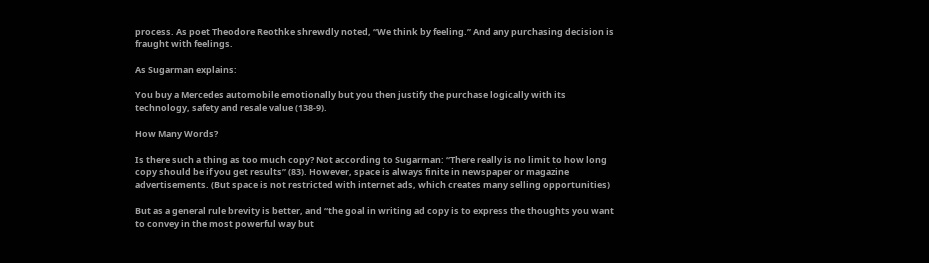process. As poet Theodore Reothke shrewdly noted, “We think by feeling.” And any purchasing decision is fraught with feelings.

As Sugarman explains:

You buy a Mercedes automobile emotionally but you then justify the purchase logically with its technology, safety and resale value (138-9).

How Many Words?

Is there such a thing as too much copy? Not according to Sugarman: “There really is no limit to how long copy should be if you get results” (83). However, space is always finite in newspaper or magazine advertisements. (But space is not restricted with internet ads, which creates many selling opportunities)

But as a general rule brevity is better, and “the goal in writing ad copy is to express the thoughts you want to convey in the most powerful way but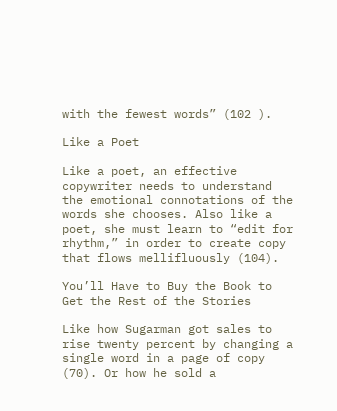with the fewest words” (102 ).

Like a Poet

Like a poet, an effective copywriter needs to understand the emotional connotations of the words she chooses. Also like a poet, she must learn to “edit for rhythm,” in order to create copy that flows mellifluously (104).

You’ll Have to Buy the Book to Get the Rest of the Stories

Like how Sugarman got sales to rise twenty percent by changing a single word in a page of copy (70). Or how he sold a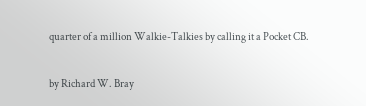quarter of a million Walkie-Talkies by calling it a Pocket CB.

by Richard W. Bray